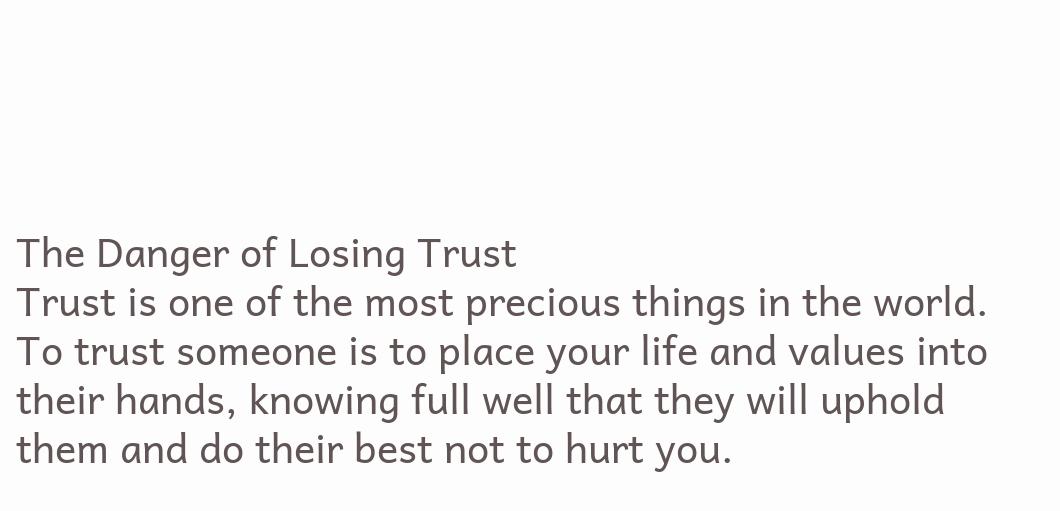The Danger of Losing Trust
Trust is one of the most precious things in the world. To trust someone is to place your life and values into their hands, knowing full well that they will uphold them and do their best not to hurt you.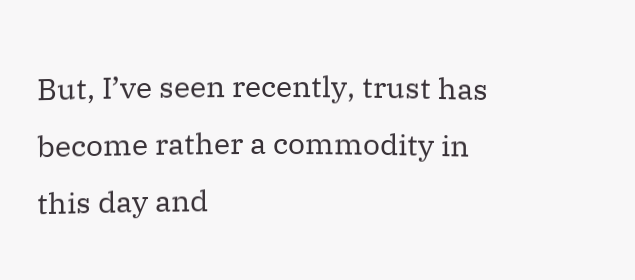But, I’ve seen recently, trust has become rather a commodity in this day and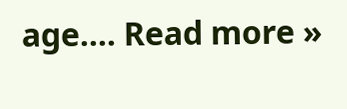age.... Read more »